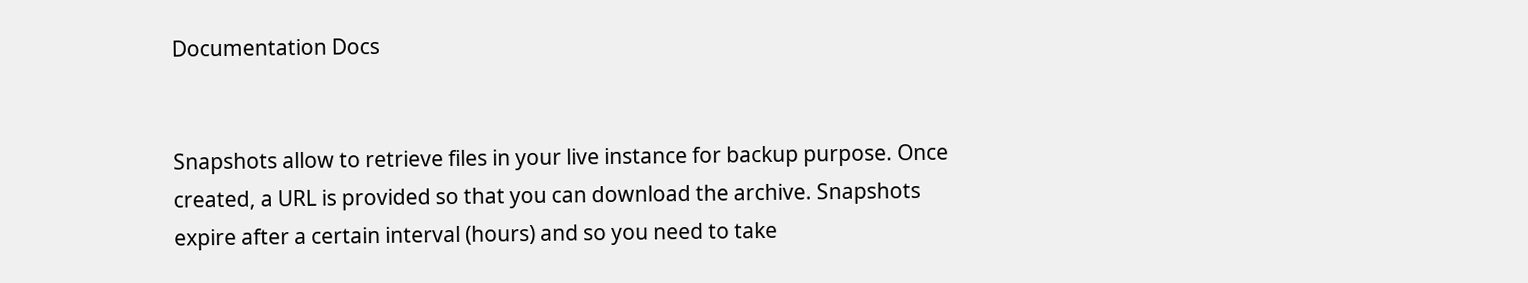Documentation Docs


Snapshots allow to retrieve files in your live instance for backup purpose. Once created, a URL is provided so that you can download the archive. Snapshots expire after a certain interval (hours) and so you need to take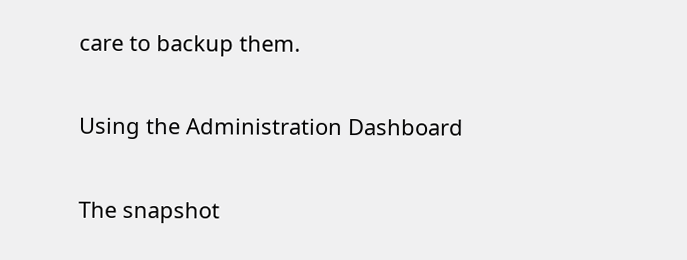care to backup them.

Using the Administration Dashboard

The snapshot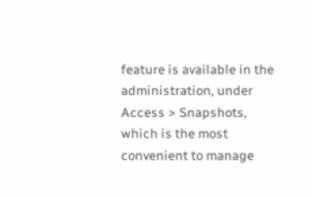feature is available in the administration, under Access > Snapshots, which is the most convenient to manage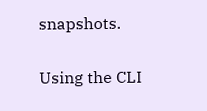snapshots.

Using the CLI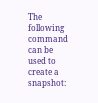The following command can be used to create a snapshot: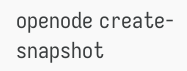openode create-snapshot